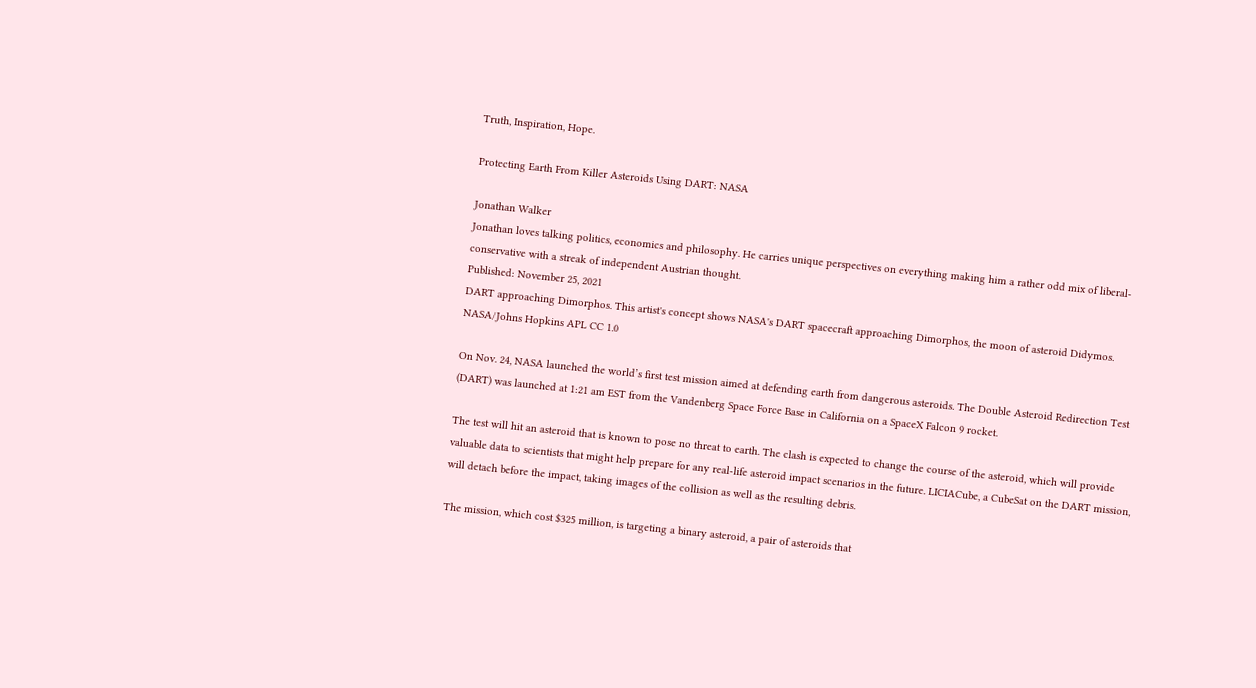Truth, Inspiration, Hope.

Protecting Earth From Killer Asteroids Using DART: NASA

Jonathan Walker
Jonathan loves talking politics, economics and philosophy. He carries unique perspectives on everything making him a rather odd mix of liberal-conservative with a streak of independent Austrian thought.
Published: November 25, 2021
DART approaching Dimorphos. This artist's concept shows NASA's DART spacecraft approaching Dimorphos, the moon of asteroid Didymos. NASA/Johns Hopkins APL CC 1.0

On Nov. 24, NASA launched the world’s first test mission aimed at defending earth from dangerous asteroids. The Double Asteroid Redirection Test (DART) was launched at 1:21 am EST from the Vandenberg Space Force Base in California on a SpaceX Falcon 9 rocket.

The test will hit an asteroid that is known to pose no threat to earth. The clash is expected to change the course of the asteroid, which will provide valuable data to scientists that might help prepare for any real-life asteroid impact scenarios in the future. LICIACube, a CubeSat on the DART mission, will detach before the impact, taking images of the collision as well as the resulting debris.

The mission, which cost $325 million, is targeting a binary asteroid, a pair of asteroids that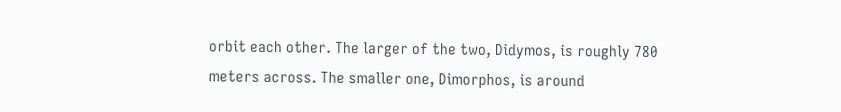orbit each other. The larger of the two, Didymos, is roughly 780 meters across. The smaller one, Dimorphos, is around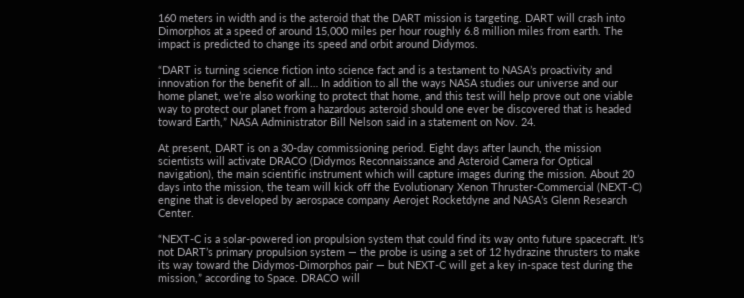160 meters in width and is the asteroid that the DART mission is targeting. DART will crash into Dimorphos at a speed of around 15,000 miles per hour roughly 6.8 million miles from earth. The impact is predicted to change its speed and orbit around Didymos.

“DART is turning science fiction into science fact and is a testament to NASA’s proactivity and innovation for the benefit of all… In addition to all the ways NASA studies our universe and our home planet, we’re also working to protect that home, and this test will help prove out one viable way to protect our planet from a hazardous asteroid should one ever be discovered that is headed toward Earth,” NASA Administrator Bill Nelson said in a statement on Nov. 24.

At present, DART is on a 30-day commissioning period. Eight days after launch, the mission scientists will activate DRACO (Didymos Reconnaissance and Asteroid Camera for Optical navigation), the main scientific instrument which will capture images during the mission. About 20 days into the mission, the team will kick off the Evolutionary Xenon Thruster-Commercial (NEXT-C) engine that is developed by aerospace company Aerojet Rocketdyne and NASA’s Glenn Research Center.

“NEXT-C is a solar-powered ion propulsion system that could find its way onto future spacecraft. It’s not DART’s primary propulsion system — the probe is using a set of 12 hydrazine thrusters to make its way toward the Didymos-Dimorphos pair — but NEXT-C will get a key in-space test during the mission,” according to Space. DRACO will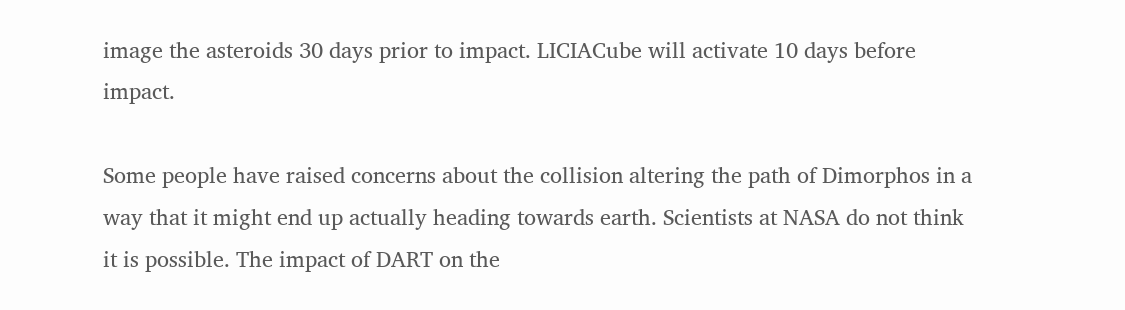image the asteroids 30 days prior to impact. LICIACube will activate 10 days before impact.

Some people have raised concerns about the collision altering the path of Dimorphos in a way that it might end up actually heading towards earth. Scientists at NASA do not think it is possible. The impact of DART on the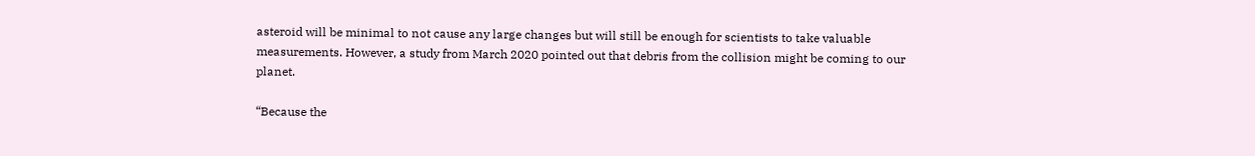asteroid will be minimal to not cause any large changes but will still be enough for scientists to take valuable measurements. However, a study from March 2020 pointed out that debris from the collision might be coming to our planet.

“Because the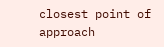closest point of approach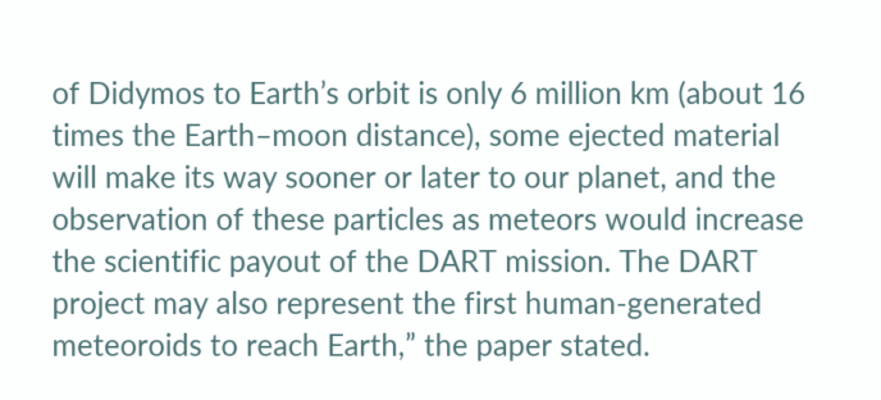of Didymos to Earth’s orbit is only 6 million km (about 16 times the Earth–moon distance), some ejected material will make its way sooner or later to our planet, and the observation of these particles as meteors would increase the scientific payout of the DART mission. The DART project may also represent the first human-generated meteoroids to reach Earth,” the paper stated.